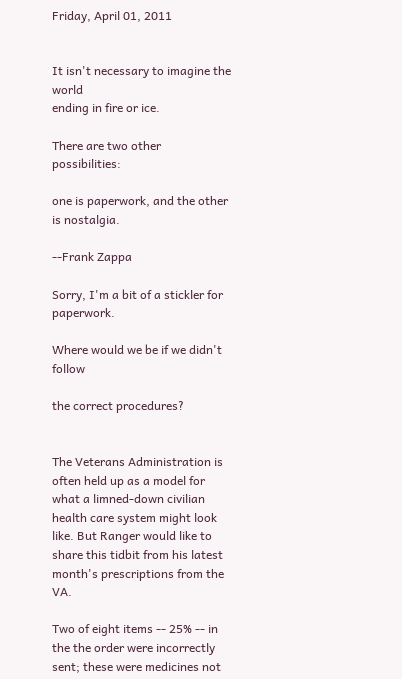Friday, April 01, 2011


It isn't necessary to imagine the world
ending in fire or ice.

There are two other possibilities:

one is paperwork, and the other is nostalgia.

--Frank Zappa

Sorry, I'm a bit of a stickler for paperwork.

Where would we be if we didn't follow

the correct procedures?


The Veterans Administration is often held up as a model for what a limned-down civilian health care system might look like. But Ranger would like to share this tidbit from his latest month's prescriptions from the VA.

Two of eight items -- 25% -- in the the order were incorrectly sent; these were medicines not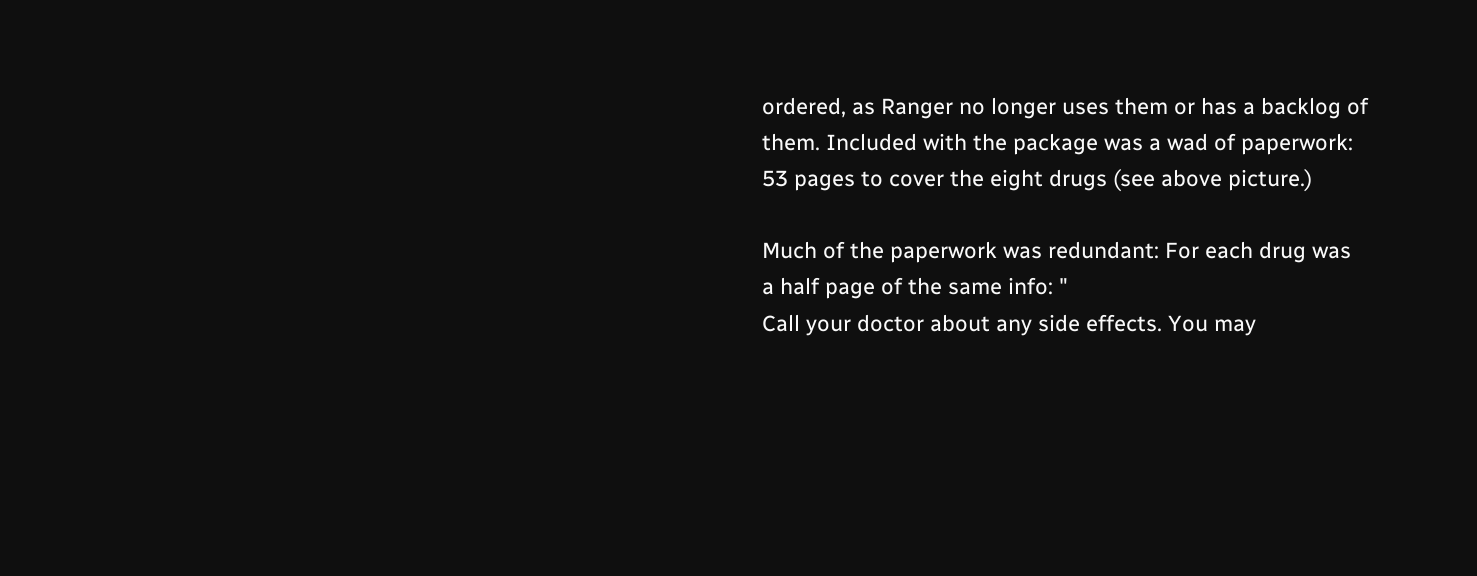ordered, as Ranger no longer uses them or has a backlog of them. Included with the package was a wad of paperwork: 53 pages to cover the eight drugs (see above picture.)

Much of the paperwork was redundant: For each drug was a half page of the same info: "
Call your doctor about any side effects. You may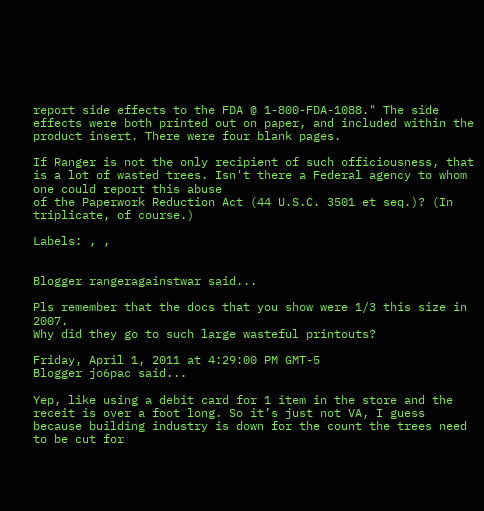report side effects to the FDA @ 1-800-FDA-1088." The side effects were both printed out on paper, and included within the product insert. There were four blank pages.

If Ranger is not the only recipient of such officiousness, that is a lot of wasted trees. Isn't there a Federal agency to whom one could report this abuse
of the Paperwork Reduction Act (44 U.S.C. 3501 et seq.)? (In triplicate, of course.)

Labels: , ,


Blogger rangeragainstwar said...

Pls remember that the docs that you show were 1/3 this size in 2007.
Why did they go to such large wasteful printouts?

Friday, April 1, 2011 at 4:29:00 PM GMT-5
Blogger jo6pac said...

Yep, like using a debit card for 1 item in the store and the receit is over a foot long. So it’s just not VA, I guess because building industry is down for the count the trees need to be cut for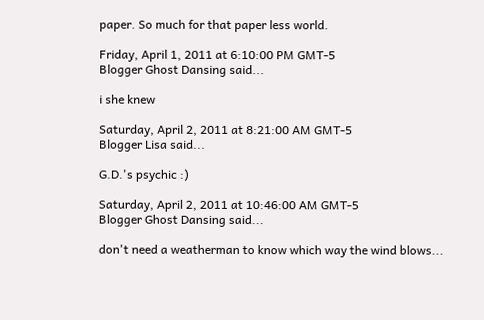paper. So much for that paper less world.

Friday, April 1, 2011 at 6:10:00 PM GMT-5
Blogger Ghost Dansing said...

i she knew

Saturday, April 2, 2011 at 8:21:00 AM GMT-5
Blogger Lisa said...

G.D.'s psychic :)

Saturday, April 2, 2011 at 10:46:00 AM GMT-5
Blogger Ghost Dansing said...

don't need a weatherman to know which way the wind blows...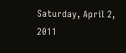Saturday, April 2, 2011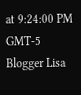at 9:24:00 PM GMT-5
Blogger Lisa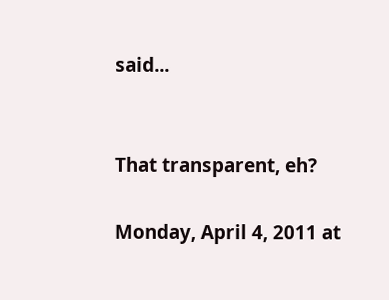said...


That transparent, eh?

Monday, April 4, 2011 at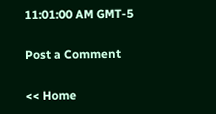11:01:00 AM GMT-5

Post a Comment

<< Home